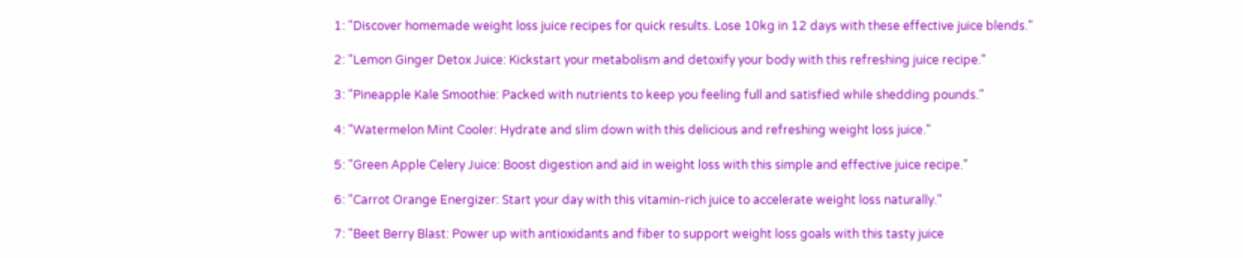1: "Discover homemade weight loss juice recipes for quick results. Lose 10kg in 12 days with these effective juice blends."

2: "Lemon Ginger Detox Juice: Kickstart your metabolism and detoxify your body with this refreshing juice recipe."

3: "Pineapple Kale Smoothie: Packed with nutrients to keep you feeling full and satisfied while shedding pounds."

4: "Watermelon Mint Cooler: Hydrate and slim down with this delicious and refreshing weight loss juice."

5: "Green Apple Celery Juice: Boost digestion and aid in weight loss with this simple and effective juice recipe."

6: "Carrot Orange Energizer: Start your day with this vitamin-rich juice to accelerate weight loss naturally."

7: "Beet Berry Blast: Power up with antioxidants and fiber to support weight loss goals with this tasty juice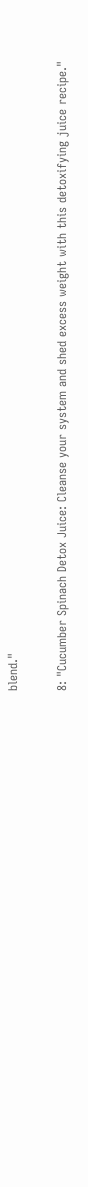blend."

8: "Cucumber Spinach Detox Juice: Cleanse your system and shed excess weight with this detoxifying juice recipe."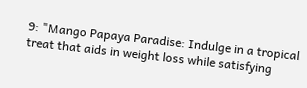9: "Mango Papaya Paradise: Indulge in a tropical treat that aids in weight loss while satisfying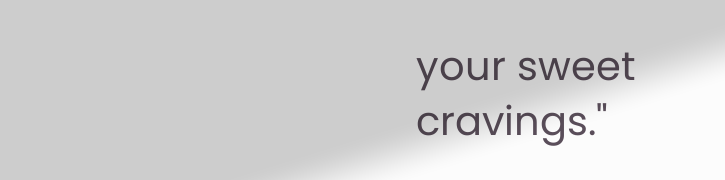your sweet cravings."